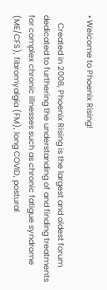• Welcome to Phoenix Rising!

    Created in 2008, Phoenix Rising is the largest and oldest forum dedicated to furthering the understanding of and finding treatments for complex chronic illnesses such as chronic fatigue syndrome (ME/CFS), fibromyalgia (FM), long COVID, postural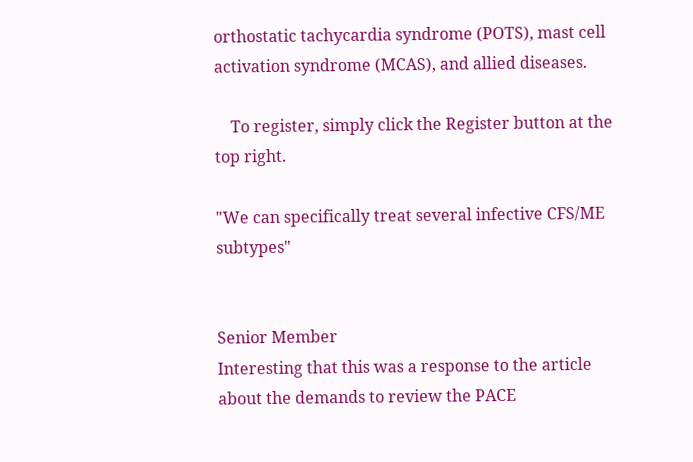orthostatic tachycardia syndrome (POTS), mast cell activation syndrome (MCAS), and allied diseases.

    To register, simply click the Register button at the top right.

"We can specifically treat several infective CFS/ME subtypes"


Senior Member
Interesting that this was a response to the article about the demands to review the PACE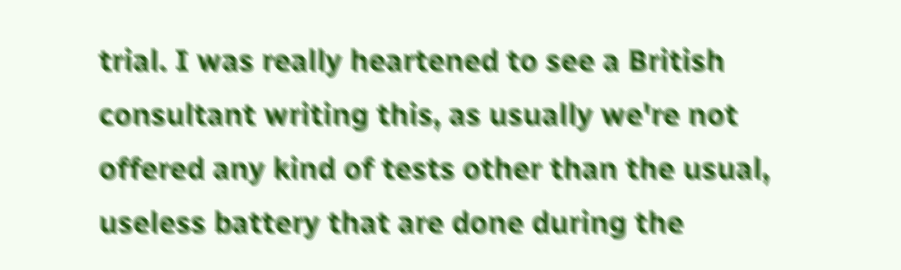trial. I was really heartened to see a British consultant writing this, as usually we're not offered any kind of tests other than the usual, useless battery that are done during the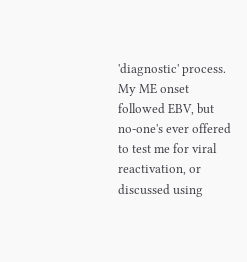'diagnostic' process. My ME onset followed EBV, but no-one's ever offered to test me for viral reactivation, or discussed using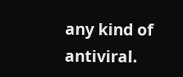any kind of antiviral.